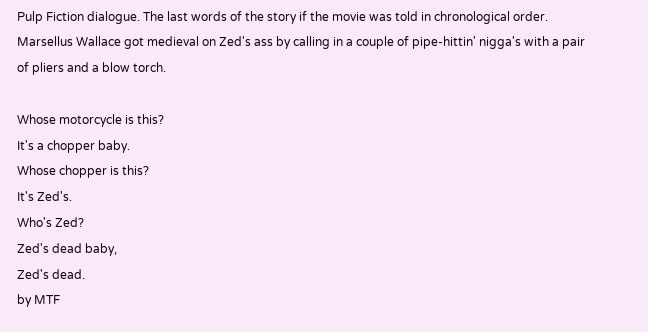Pulp Fiction dialogue. The last words of the story if the movie was told in chronological order.
Marsellus Wallace got medieval on Zed's ass by calling in a couple of pipe-hittin' nigga's with a pair of pliers and a blow torch.

Whose motorcycle is this?
It's a chopper baby.
Whose chopper is this?
It's Zed's.
Who's Zed?
Zed's dead baby,
Zed's dead.
by MTF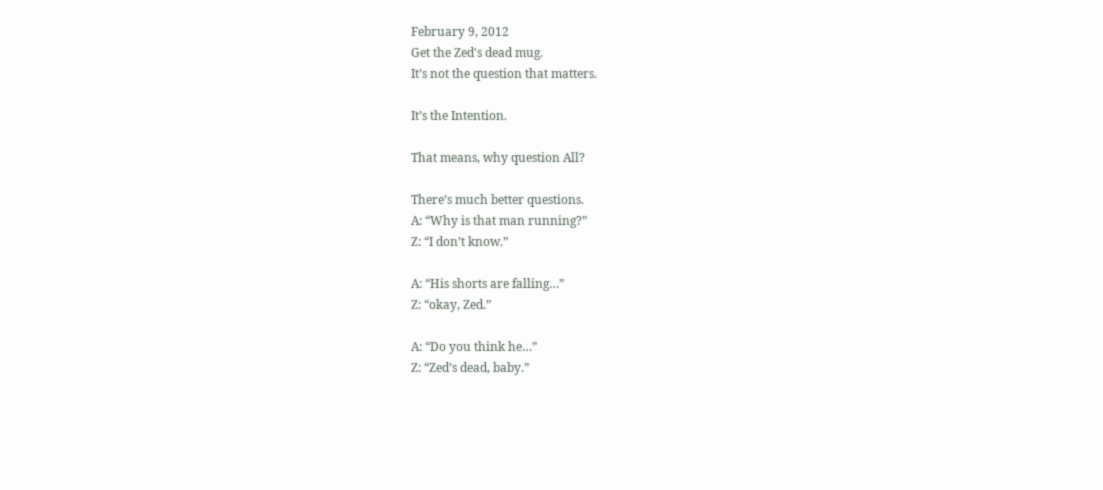February 9, 2012
Get the Zed's dead mug.
It’s not the question that matters.

It’s the Intention.

That means, why question All?

There’s much better questions.
A: “Why is that man running?”
Z: “I don’t know.”

A: “His shorts are falling…”
Z: “okay, Zed.”

A: “Do you think he…”
Z: “Zed’s dead, baby.”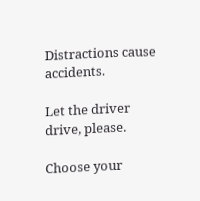Distractions cause accidents.

Let the driver drive, please.

Choose your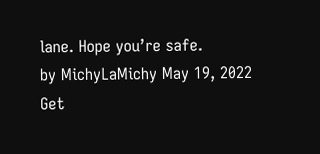lane. Hope you’re safe.
by MichyLaMichy May 19, 2022
Get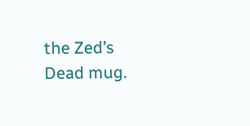the Zed’s Dead mug.